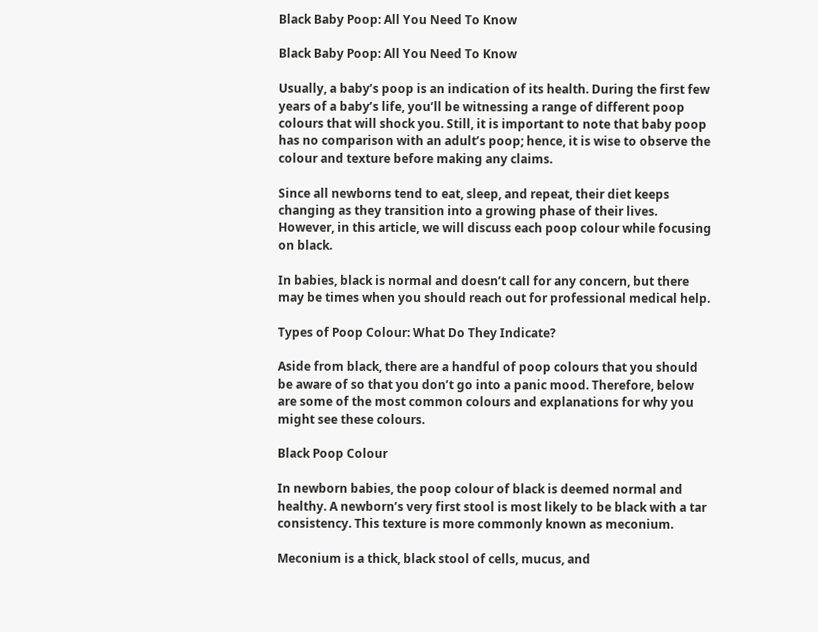Black Baby Poop: All You Need To Know

Black Baby Poop: All You Need To Know

Usually, a baby’s poop is an indication of its health. During the first few years of a baby’s life, you’ll be witnessing a range of different poop colours that will shock you. Still, it is important to note that baby poop has no comparison with an adult’s poop; hence, it is wise to observe the colour and texture before making any claims.

Since all newborns tend to eat, sleep, and repeat, their diet keeps changing as they transition into a growing phase of their lives. However, in this article, we will discuss each poop colour while focusing on black.

In babies, black is normal and doesn’t call for any concern, but there may be times when you should reach out for professional medical help.

Types of Poop Colour: What Do They Indicate?

Aside from black, there are a handful of poop colours that you should be aware of so that you don’t go into a panic mood. Therefore, below are some of the most common colours and explanations for why you might see these colours.

Black Poop Colour

In newborn babies, the poop colour of black is deemed normal and healthy. A newborn’s very first stool is most likely to be black with a tar consistency. This texture is more commonly known as meconium.

Meconium is a thick, black stool of cells, mucus, and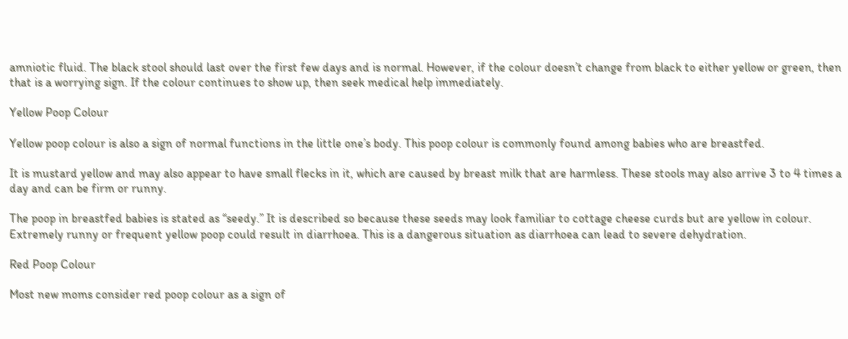amniotic fluid. The black stool should last over the first few days and is normal. However, if the colour doesn’t change from black to either yellow or green, then that is a worrying sign. If the colour continues to show up, then seek medical help immediately.

Yellow Poop Colour

Yellow poop colour is also a sign of normal functions in the little one’s body. This poop colour is commonly found among babies who are breastfed.

It is mustard yellow and may also appear to have small flecks in it, which are caused by breast milk that are harmless. These stools may also arrive 3 to 4 times a day and can be firm or runny.

The poop in breastfed babies is stated as “seedy.” It is described so because these seeds may look familiar to cottage cheese curds but are yellow in colour. Extremely runny or frequent yellow poop could result in diarrhoea. This is a dangerous situation as diarrhoea can lead to severe dehydration.

Red Poop Colour

Most new moms consider red poop colour as a sign of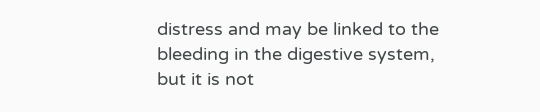distress and may be linked to the bleeding in the digestive system, but it is not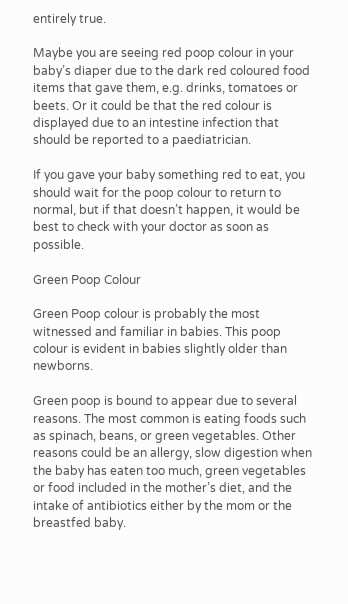entirely true.

Maybe you are seeing red poop colour in your baby’s diaper due to the dark red coloured food items that gave them, e.g. drinks, tomatoes or beets. Or it could be that the red colour is displayed due to an intestine infection that should be reported to a paediatrician.

If you gave your baby something red to eat, you should wait for the poop colour to return to normal, but if that doesn’t happen, it would be best to check with your doctor as soon as possible.

Green Poop Colour

Green Poop colour is probably the most witnessed and familiar in babies. This poop colour is evident in babies slightly older than newborns.

Green poop is bound to appear due to several reasons. The most common is eating foods such as spinach, beans, or green vegetables. Other reasons could be an allergy, slow digestion when the baby has eaten too much, green vegetables or food included in the mother’s diet, and the intake of antibiotics either by the mom or the breastfed baby.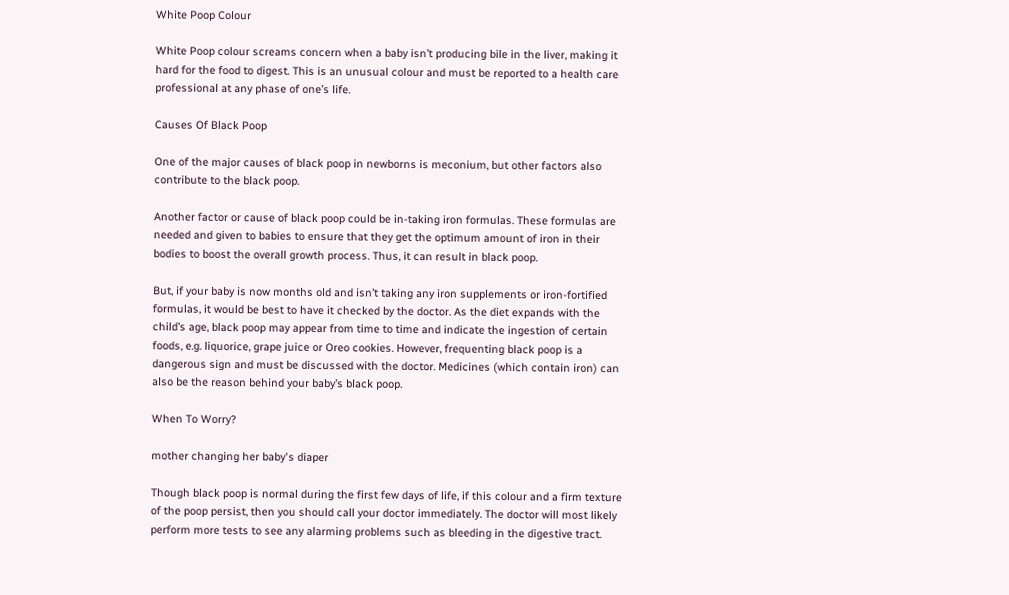White Poop Colour

White Poop colour screams concern when a baby isn’t producing bile in the liver, making it hard for the food to digest. This is an unusual colour and must be reported to a health care professional at any phase of one’s life.

Causes Of Black Poop

One of the major causes of black poop in newborns is meconium, but other factors also contribute to the black poop.

Another factor or cause of black poop could be in-taking iron formulas. These formulas are needed and given to babies to ensure that they get the optimum amount of iron in their bodies to boost the overall growth process. Thus, it can result in black poop.

But, if your baby is now months old and isn’t taking any iron supplements or iron-fortified formulas, it would be best to have it checked by the doctor. As the diet expands with the child’s age, black poop may appear from time to time and indicate the ingestion of certain foods, e.g. liquorice, grape juice or Oreo cookies. However, frequenting black poop is a dangerous sign and must be discussed with the doctor. Medicines (which contain iron) can also be the reason behind your baby’s black poop.

When To Worry?

mother changing her baby's diaper

Though black poop is normal during the first few days of life, if this colour and a firm texture of the poop persist, then you should call your doctor immediately. The doctor will most likely perform more tests to see any alarming problems such as bleeding in the digestive tract.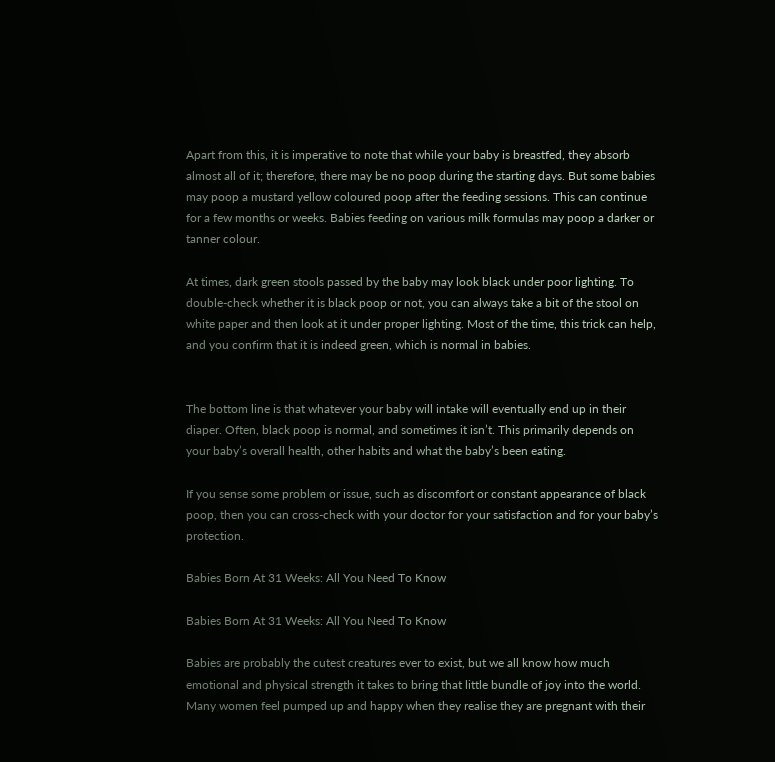Apart from this, it is imperative to note that while your baby is breastfed, they absorb almost all of it; therefore, there may be no poop during the starting days. But some babies may poop a mustard yellow coloured poop after the feeding sessions. This can continue for a few months or weeks. Babies feeding on various milk formulas may poop a darker or tanner colour.

At times, dark green stools passed by the baby may look black under poor lighting. To double-check whether it is black poop or not, you can always take a bit of the stool on white paper and then look at it under proper lighting. Most of the time, this trick can help, and you confirm that it is indeed green, which is normal in babies.


The bottom line is that whatever your baby will intake will eventually end up in their diaper. Often, black poop is normal, and sometimes it isn’t. This primarily depends on your baby’s overall health, other habits and what the baby’s been eating.

If you sense some problem or issue, such as discomfort or constant appearance of black poop, then you can cross-check with your doctor for your satisfaction and for your baby’s protection.

Babies Born At 31 Weeks: All You Need To Know

Babies Born At 31 Weeks: All You Need To Know

Babies are probably the cutest creatures ever to exist, but we all know how much emotional and physical strength it takes to bring that little bundle of joy into the world. Many women feel pumped up and happy when they realise they are pregnant with their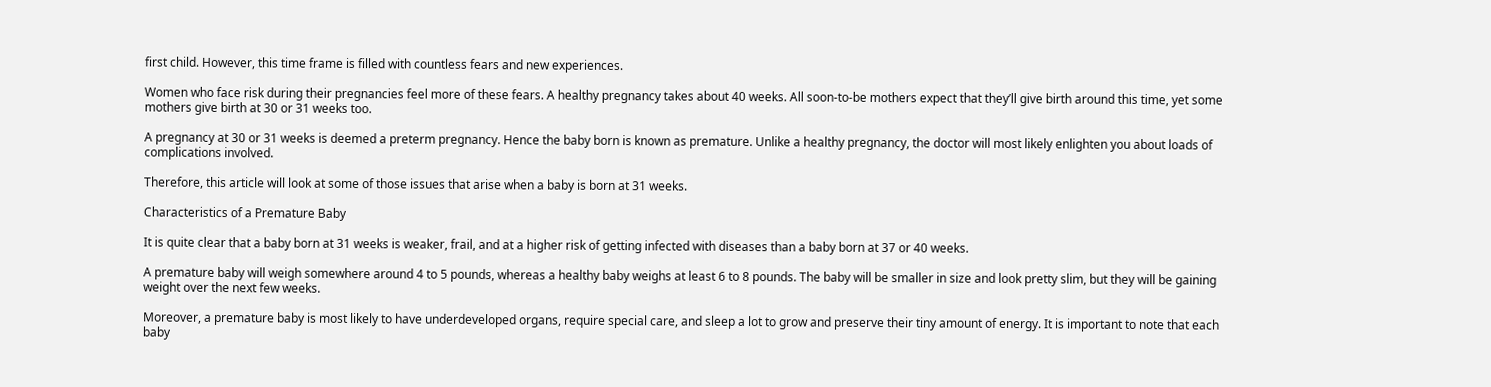first child. However, this time frame is filled with countless fears and new experiences.

Women who face risk during their pregnancies feel more of these fears. A healthy pregnancy takes about 40 weeks. All soon-to-be mothers expect that they’ll give birth around this time, yet some mothers give birth at 30 or 31 weeks too.

A pregnancy at 30 or 31 weeks is deemed a preterm pregnancy. Hence the baby born is known as premature. Unlike a healthy pregnancy, the doctor will most likely enlighten you about loads of complications involved.

Therefore, this article will look at some of those issues that arise when a baby is born at 31 weeks.

Characteristics of a Premature Baby

It is quite clear that a baby born at 31 weeks is weaker, frail, and at a higher risk of getting infected with diseases than a baby born at 37 or 40 weeks.

A premature baby will weigh somewhere around 4 to 5 pounds, whereas a healthy baby weighs at least 6 to 8 pounds. The baby will be smaller in size and look pretty slim, but they will be gaining weight over the next few weeks.

Moreover, a premature baby is most likely to have underdeveloped organs, require special care, and sleep a lot to grow and preserve their tiny amount of energy. It is important to note that each baby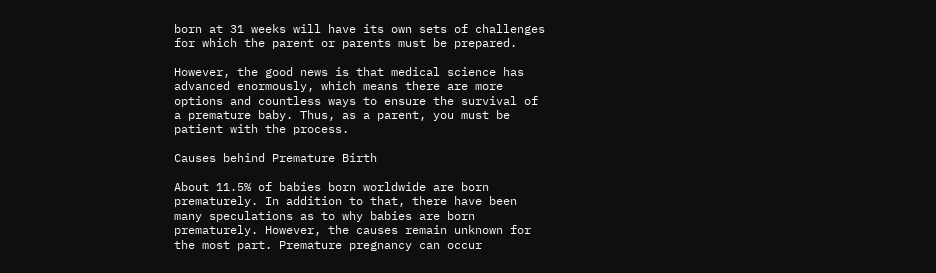born at 31 weeks will have its own sets of challenges for which the parent or parents must be prepared.

However, the good news is that medical science has advanced enormously, which means there are more options and countless ways to ensure the survival of a premature baby. Thus, as a parent, you must be patient with the process.

Causes behind Premature Birth

About 11.5% of babies born worldwide are born prematurely. In addition to that, there have been many speculations as to why babies are born prematurely. However, the causes remain unknown for the most part. Premature pregnancy can occur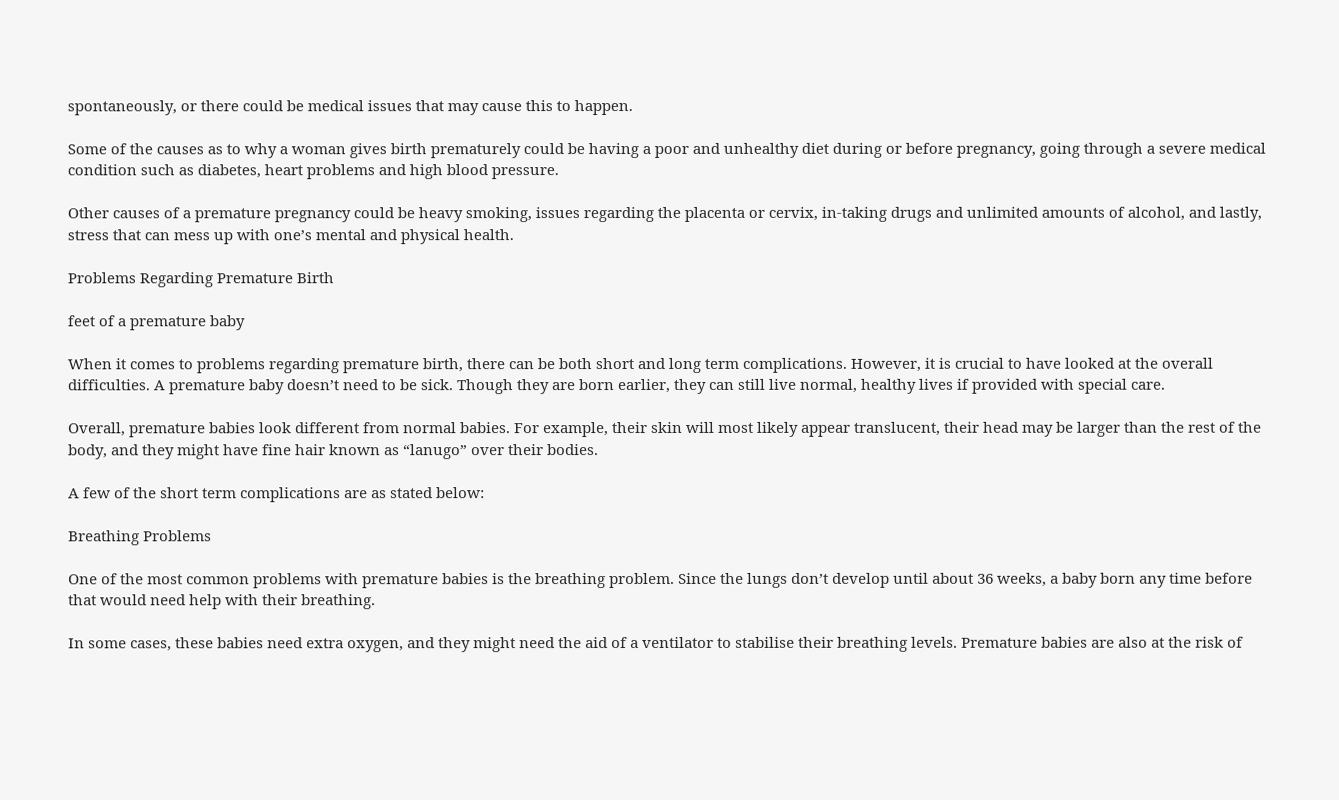spontaneously, or there could be medical issues that may cause this to happen.

Some of the causes as to why a woman gives birth prematurely could be having a poor and unhealthy diet during or before pregnancy, going through a severe medical condition such as diabetes, heart problems and high blood pressure.

Other causes of a premature pregnancy could be heavy smoking, issues regarding the placenta or cervix, in-taking drugs and unlimited amounts of alcohol, and lastly, stress that can mess up with one’s mental and physical health.

Problems Regarding Premature Birth

feet of a premature baby

When it comes to problems regarding premature birth, there can be both short and long term complications. However, it is crucial to have looked at the overall difficulties. A premature baby doesn’t need to be sick. Though they are born earlier, they can still live normal, healthy lives if provided with special care.

Overall, premature babies look different from normal babies. For example, their skin will most likely appear translucent, their head may be larger than the rest of the body, and they might have fine hair known as “lanugo” over their bodies.

A few of the short term complications are as stated below:

Breathing Problems

One of the most common problems with premature babies is the breathing problem. Since the lungs don’t develop until about 36 weeks, a baby born any time before that would need help with their breathing.

In some cases, these babies need extra oxygen, and they might need the aid of a ventilator to stabilise their breathing levels. Premature babies are also at the risk of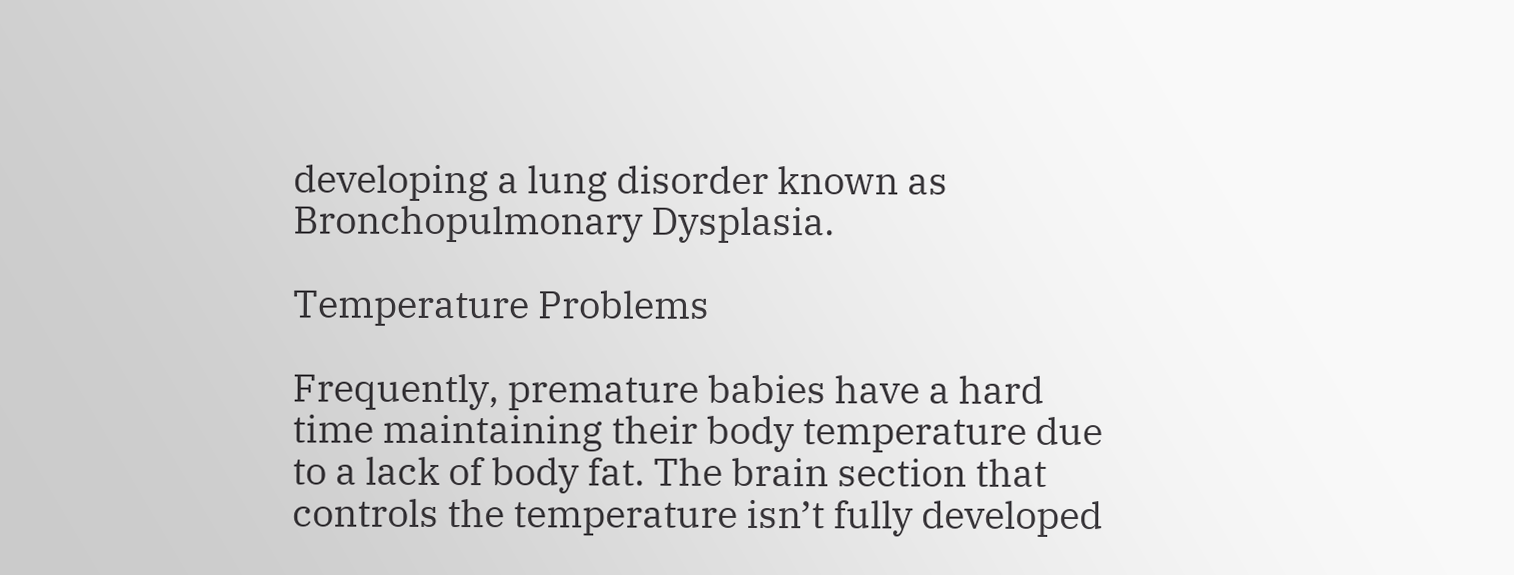developing a lung disorder known as Bronchopulmonary Dysplasia.

Temperature Problems

Frequently, premature babies have a hard time maintaining their body temperature due to a lack of body fat. The brain section that controls the temperature isn’t fully developed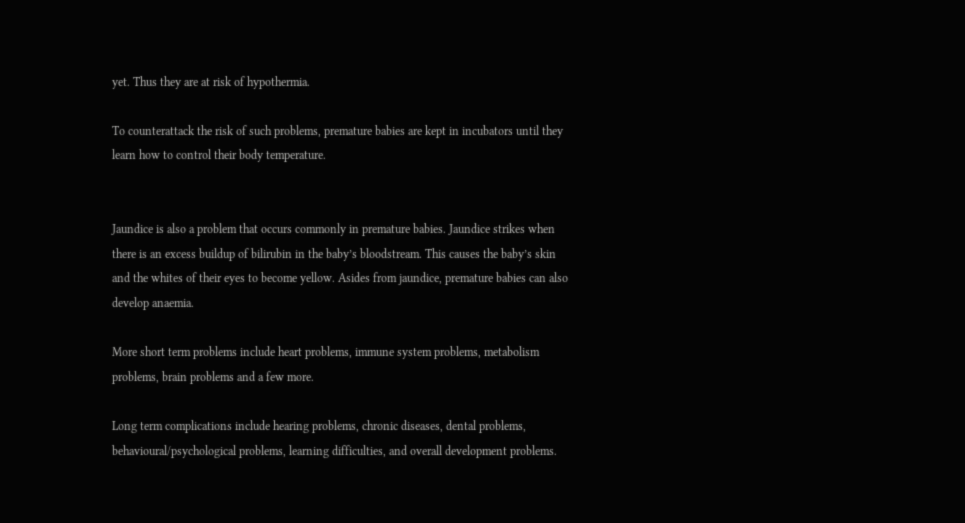yet. Thus they are at risk of hypothermia.

To counterattack the risk of such problems, premature babies are kept in incubators until they learn how to control their body temperature.


Jaundice is also a problem that occurs commonly in premature babies. Jaundice strikes when there is an excess buildup of bilirubin in the baby’s bloodstream. This causes the baby’s skin and the whites of their eyes to become yellow. Asides from jaundice, premature babies can also develop anaemia.

More short term problems include heart problems, immune system problems, metabolism problems, brain problems and a few more.

Long term complications include hearing problems, chronic diseases, dental problems, behavioural/psychological problems, learning difficulties, and overall development problems.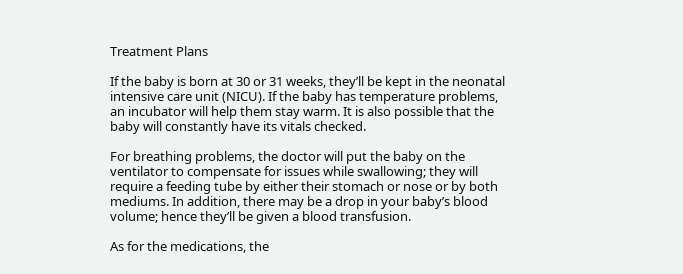Treatment Plans

If the baby is born at 30 or 31 weeks, they’ll be kept in the neonatal intensive care unit (NICU). If the baby has temperature problems, an incubator will help them stay warm. It is also possible that the baby will constantly have its vitals checked.

For breathing problems, the doctor will put the baby on the ventilator to compensate for issues while swallowing; they will require a feeding tube by either their stomach or nose or by both mediums. In addition, there may be a drop in your baby’s blood volume; hence they’ll be given a blood transfusion.

As for the medications, the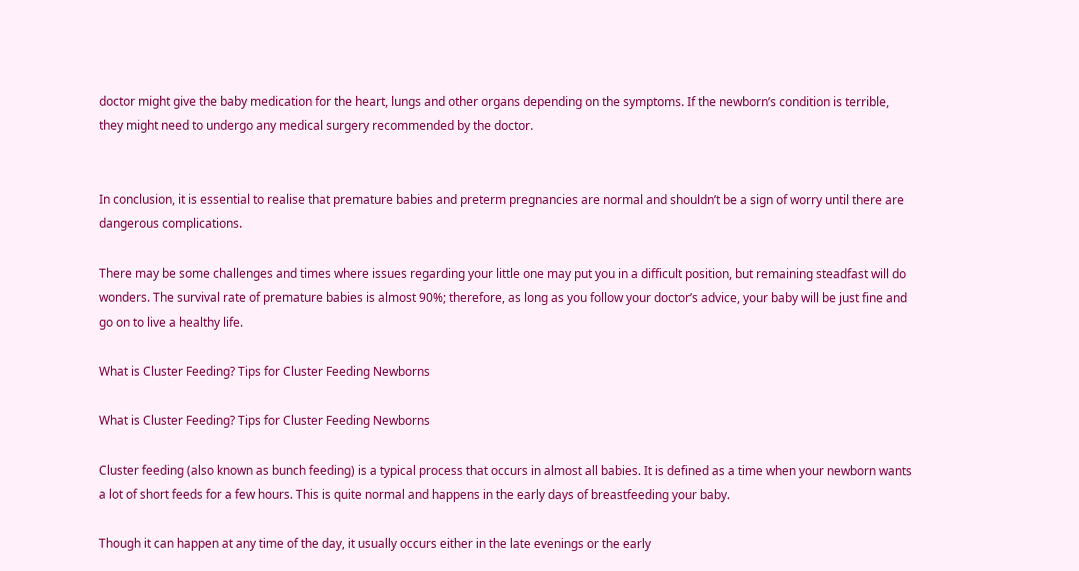doctor might give the baby medication for the heart, lungs and other organs depending on the symptoms. If the newborn’s condition is terrible, they might need to undergo any medical surgery recommended by the doctor.


In conclusion, it is essential to realise that premature babies and preterm pregnancies are normal and shouldn’t be a sign of worry until there are dangerous complications.

There may be some challenges and times where issues regarding your little one may put you in a difficult position, but remaining steadfast will do wonders. The survival rate of premature babies is almost 90%; therefore, as long as you follow your doctor’s advice, your baby will be just fine and go on to live a healthy life.

What is Cluster Feeding? Tips for Cluster Feeding Newborns

What is Cluster Feeding? Tips for Cluster Feeding Newborns

Cluster feeding (also known as bunch feeding) is a typical process that occurs in almost all babies. It is defined as a time when your newborn wants a lot of short feeds for a few hours. This is quite normal and happens in the early days of breastfeeding your baby.

Though it can happen at any time of the day, it usually occurs either in the late evenings or the early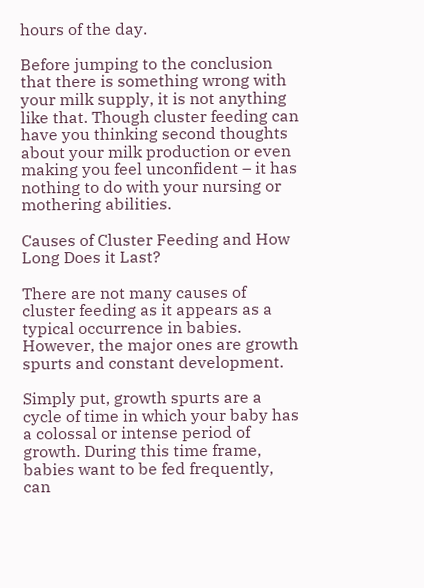hours of the day.

Before jumping to the conclusion that there is something wrong with your milk supply, it is not anything like that. Though cluster feeding can have you thinking second thoughts about your milk production or even making you feel unconfident – it has nothing to do with your nursing or mothering abilities.

Causes of Cluster Feeding and How Long Does it Last?

There are not many causes of cluster feeding as it appears as a typical occurrence in babies. However, the major ones are growth spurts and constant development.

Simply put, growth spurts are a cycle of time in which your baby has a colossal or intense period of growth. During this time frame, babies want to be fed frequently, can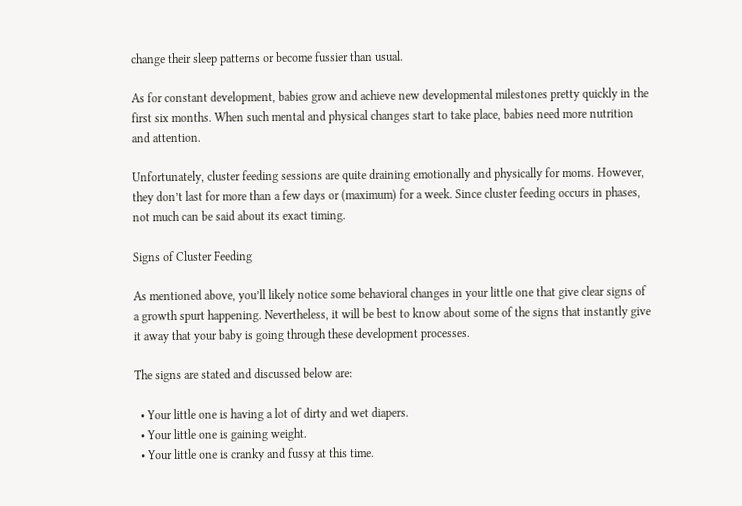change their sleep patterns or become fussier than usual.

As for constant development, babies grow and achieve new developmental milestones pretty quickly in the first six months. When such mental and physical changes start to take place, babies need more nutrition and attention.

Unfortunately, cluster feeding sessions are quite draining emotionally and physically for moms. However, they don’t last for more than a few days or (maximum) for a week. Since cluster feeding occurs in phases, not much can be said about its exact timing.

Signs of Cluster Feeding

As mentioned above, you’ll likely notice some behavioral changes in your little one that give clear signs of a growth spurt happening. Nevertheless, it will be best to know about some of the signs that instantly give it away that your baby is going through these development processes.

The signs are stated and discussed below are:

  • Your little one is having a lot of dirty and wet diapers.
  • Your little one is gaining weight.
  • Your little one is cranky and fussy at this time.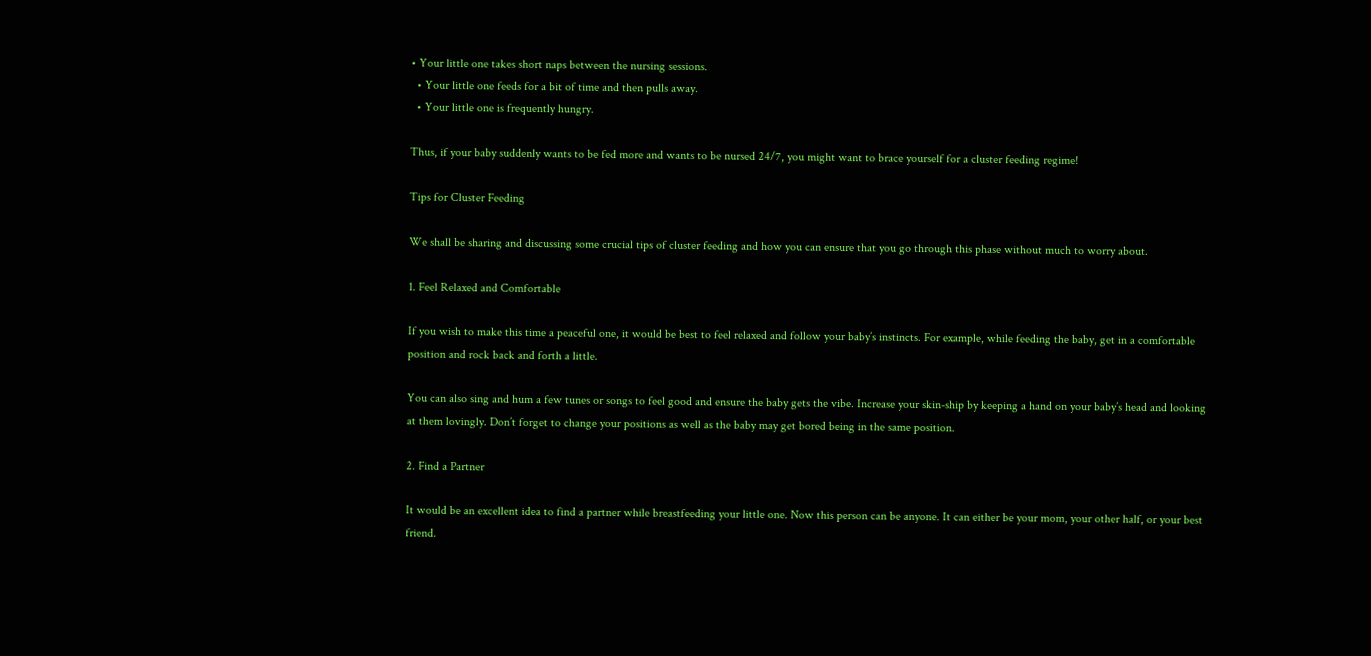• Your little one takes short naps between the nursing sessions.
  • Your little one feeds for a bit of time and then pulls away.
  • Your little one is frequently hungry.

Thus, if your baby suddenly wants to be fed more and wants to be nursed 24/7, you might want to brace yourself for a cluster feeding regime!

Tips for Cluster Feeding

We shall be sharing and discussing some crucial tips of cluster feeding and how you can ensure that you go through this phase without much to worry about.

1. Feel Relaxed and Comfortable

If you wish to make this time a peaceful one, it would be best to feel relaxed and follow your baby’s instincts. For example, while feeding the baby, get in a comfortable position and rock back and forth a little.

You can also sing and hum a few tunes or songs to feel good and ensure the baby gets the vibe. Increase your skin-ship by keeping a hand on your baby’s head and looking at them lovingly. Don’t forget to change your positions as well as the baby may get bored being in the same position.

2. Find a Partner

It would be an excellent idea to find a partner while breastfeeding your little one. Now this person can be anyone. It can either be your mom, your other half, or your best friend.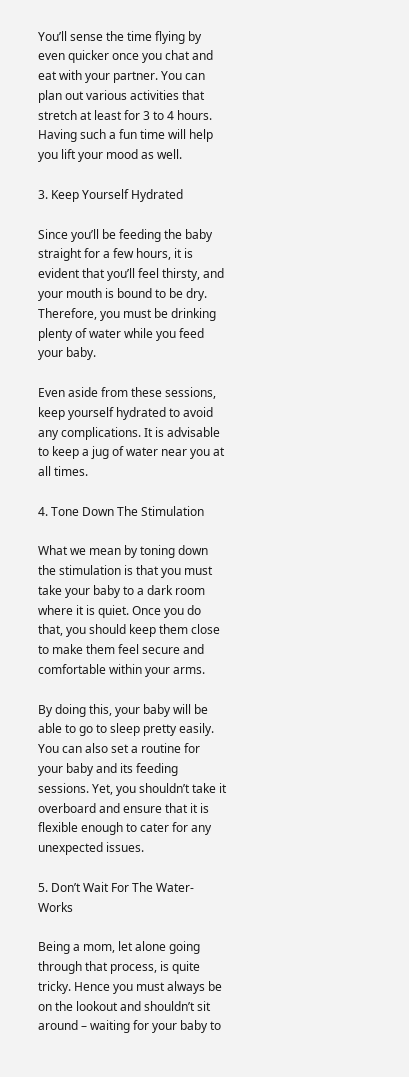You’ll sense the time flying by even quicker once you chat and eat with your partner. You can plan out various activities that stretch at least for 3 to 4 hours. Having such a fun time will help you lift your mood as well.

3. Keep Yourself Hydrated

Since you’ll be feeding the baby straight for a few hours, it is evident that you’ll feel thirsty, and your mouth is bound to be dry. Therefore, you must be drinking plenty of water while you feed your baby.

Even aside from these sessions, keep yourself hydrated to avoid any complications. It is advisable to keep a jug of water near you at all times.

4. Tone Down The Stimulation

What we mean by toning down the stimulation is that you must take your baby to a dark room where it is quiet. Once you do that, you should keep them close to make them feel secure and comfortable within your arms.

By doing this, your baby will be able to go to sleep pretty easily. You can also set a routine for your baby and its feeding sessions. Yet, you shouldn’t take it overboard and ensure that it is flexible enough to cater for any unexpected issues.

5. Don’t Wait For The Water-Works

Being a mom, let alone going through that process, is quite tricky. Hence you must always be on the lookout and shouldn’t sit around – waiting for your baby to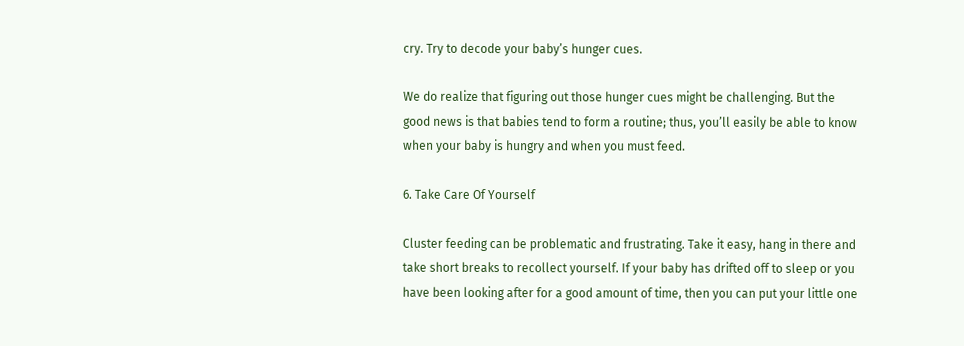cry. Try to decode your baby’s hunger cues.

We do realize that figuring out those hunger cues might be challenging. But the good news is that babies tend to form a routine; thus, you’ll easily be able to know when your baby is hungry and when you must feed.

6. Take Care Of Yourself

Cluster feeding can be problematic and frustrating. Take it easy, hang in there and take short breaks to recollect yourself. If your baby has drifted off to sleep or you have been looking after for a good amount of time, then you can put your little one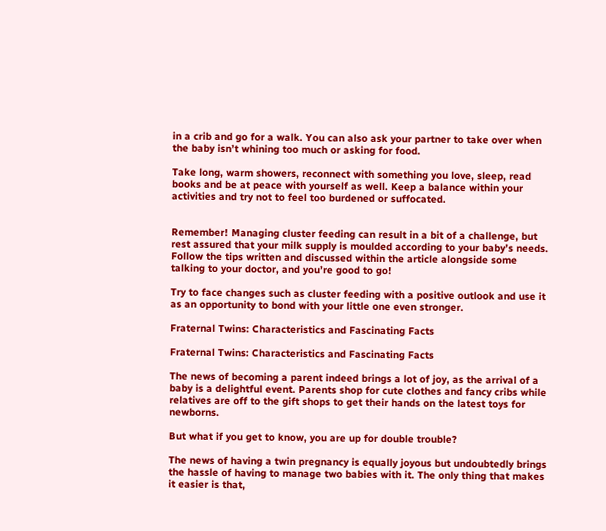in a crib and go for a walk. You can also ask your partner to take over when the baby isn’t whining too much or asking for food.

Take long, warm showers, reconnect with something you love, sleep, read books and be at peace with yourself as well. Keep a balance within your activities and try not to feel too burdened or suffocated.


Remember! Managing cluster feeding can result in a bit of a challenge, but rest assured that your milk supply is moulded according to your baby’s needs. Follow the tips written and discussed within the article alongside some talking to your doctor, and you’re good to go!

Try to face changes such as cluster feeding with a positive outlook and use it as an opportunity to bond with your little one even stronger.

Fraternal Twins: Characteristics and Fascinating Facts

Fraternal Twins: Characteristics and Fascinating Facts

The news of becoming a parent indeed brings a lot of joy, as the arrival of a baby is a delightful event. Parents shop for cute clothes and fancy cribs while relatives are off to the gift shops to get their hands on the latest toys for newborns.

But what if you get to know, you are up for double trouble?

The news of having a twin pregnancy is equally joyous but undoubtedly brings the hassle of having to manage two babies with it. The only thing that makes it easier is that,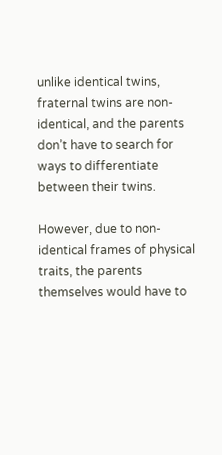unlike identical twins, fraternal twins are non-identical, and the parents don’t have to search for ways to differentiate between their twins.

However, due to non-identical frames of physical traits, the parents themselves would have to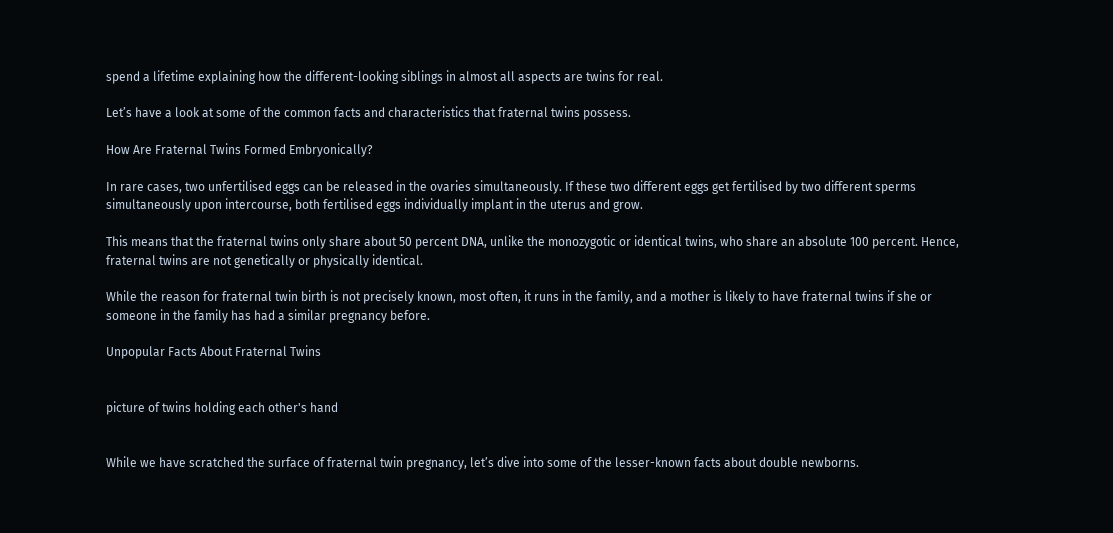spend a lifetime explaining how the different-looking siblings in almost all aspects are twins for real.

Let’s have a look at some of the common facts and characteristics that fraternal twins possess.

How Are Fraternal Twins Formed Embryonically?

In rare cases, two unfertilised eggs can be released in the ovaries simultaneously. If these two different eggs get fertilised by two different sperms simultaneously upon intercourse, both fertilised eggs individually implant in the uterus and grow.

This means that the fraternal twins only share about 50 percent DNA, unlike the monozygotic or identical twins, who share an absolute 100 percent. Hence, fraternal twins are not genetically or physically identical.

While the reason for fraternal twin birth is not precisely known, most often, it runs in the family, and a mother is likely to have fraternal twins if she or someone in the family has had a similar pregnancy before.

Unpopular Facts About Fraternal Twins


picture of twins holding each other's hand


While we have scratched the surface of fraternal twin pregnancy, let’s dive into some of the lesser-known facts about double newborns.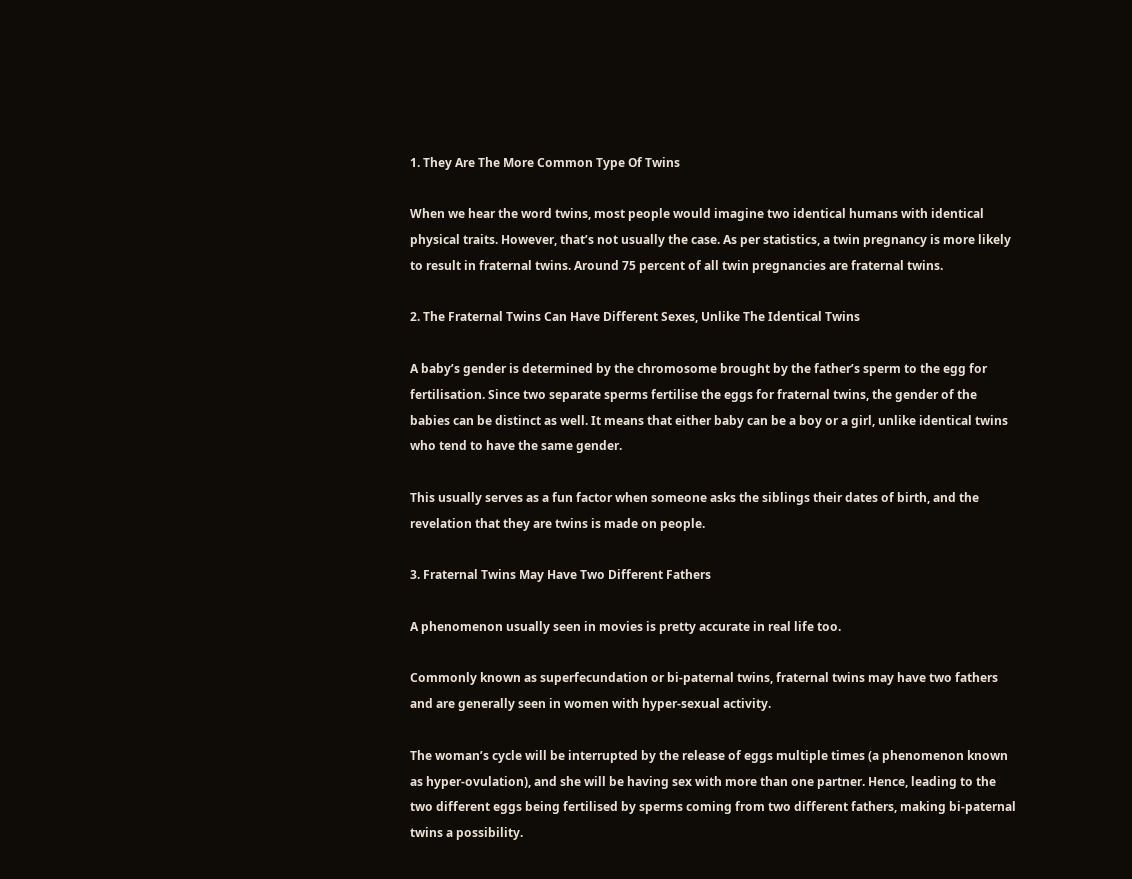1. They Are The More Common Type Of Twins

When we hear the word twins, most people would imagine two identical humans with identical physical traits. However, that’s not usually the case. As per statistics, a twin pregnancy is more likely to result in fraternal twins. Around 75 percent of all twin pregnancies are fraternal twins.

2. The Fraternal Twins Can Have Different Sexes, Unlike The Identical Twins

A baby’s gender is determined by the chromosome brought by the father’s sperm to the egg for fertilisation. Since two separate sperms fertilise the eggs for fraternal twins, the gender of the babies can be distinct as well. It means that either baby can be a boy or a girl, unlike identical twins who tend to have the same gender.

This usually serves as a fun factor when someone asks the siblings their dates of birth, and the revelation that they are twins is made on people.

3. Fraternal Twins May Have Two Different Fathers

A phenomenon usually seen in movies is pretty accurate in real life too.

Commonly known as superfecundation or bi-paternal twins, fraternal twins may have two fathers and are generally seen in women with hyper-sexual activity.

The woman’s cycle will be interrupted by the release of eggs multiple times (a phenomenon known as hyper-ovulation), and she will be having sex with more than one partner. Hence, leading to the two different eggs being fertilised by sperms coming from two different fathers, making bi-paternal twins a possibility.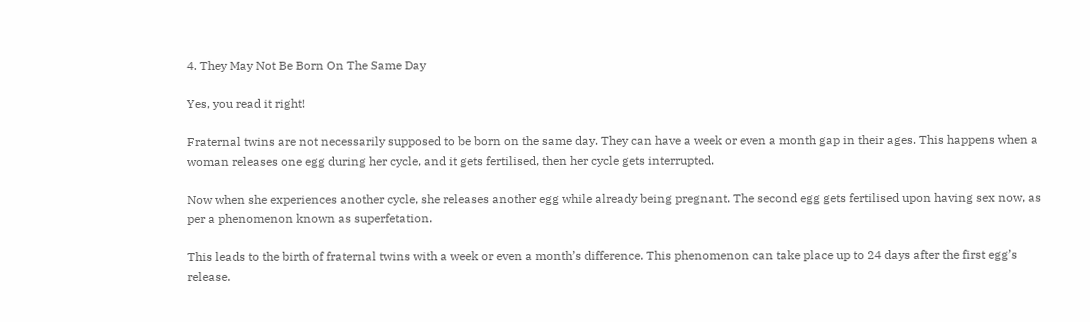4. They May Not Be Born On The Same Day

Yes, you read it right!

Fraternal twins are not necessarily supposed to be born on the same day. They can have a week or even a month gap in their ages. This happens when a woman releases one egg during her cycle, and it gets fertilised, then her cycle gets interrupted.

Now when she experiences another cycle, she releases another egg while already being pregnant. The second egg gets fertilised upon having sex now, as per a phenomenon known as superfetation.

This leads to the birth of fraternal twins with a week or even a month’s difference. This phenomenon can take place up to 24 days after the first egg’s release.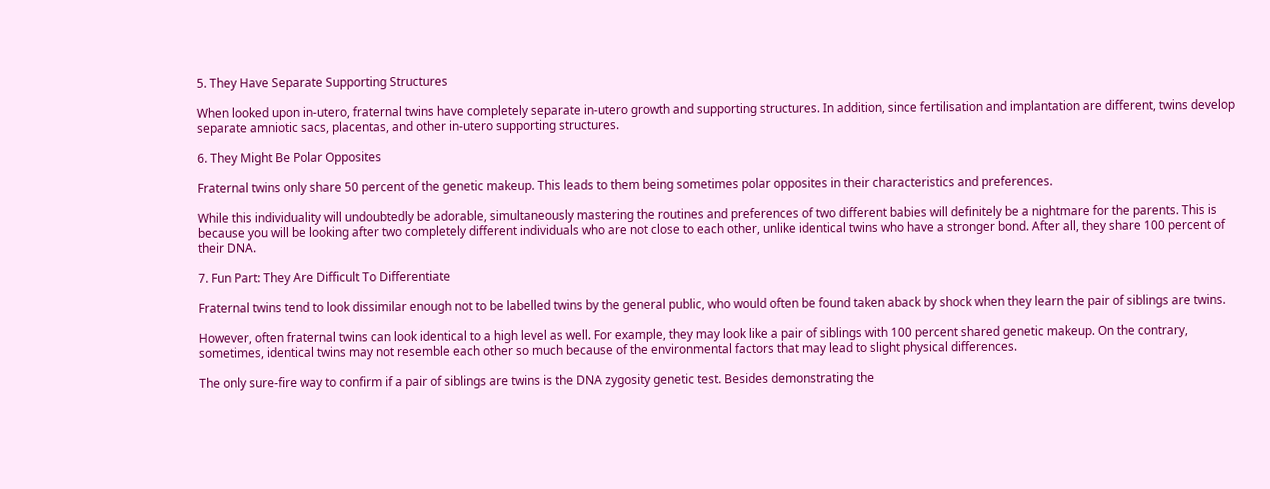5. They Have Separate Supporting Structures

When looked upon in-utero, fraternal twins have completely separate in-utero growth and supporting structures. In addition, since fertilisation and implantation are different, twins develop separate amniotic sacs, placentas, and other in-utero supporting structures.

6. They Might Be Polar Opposites

Fraternal twins only share 50 percent of the genetic makeup. This leads to them being sometimes polar opposites in their characteristics and preferences.

While this individuality will undoubtedly be adorable, simultaneously mastering the routines and preferences of two different babies will definitely be a nightmare for the parents. This is because you will be looking after two completely different individuals who are not close to each other, unlike identical twins who have a stronger bond. After all, they share 100 percent of their DNA.

7. Fun Part: They Are Difficult To Differentiate

Fraternal twins tend to look dissimilar enough not to be labelled twins by the general public, who would often be found taken aback by shock when they learn the pair of siblings are twins.

However, often fraternal twins can look identical to a high level as well. For example, they may look like a pair of siblings with 100 percent shared genetic makeup. On the contrary, sometimes, identical twins may not resemble each other so much because of the environmental factors that may lead to slight physical differences.

The only sure-fire way to confirm if a pair of siblings are twins is the DNA zygosity genetic test. Besides demonstrating the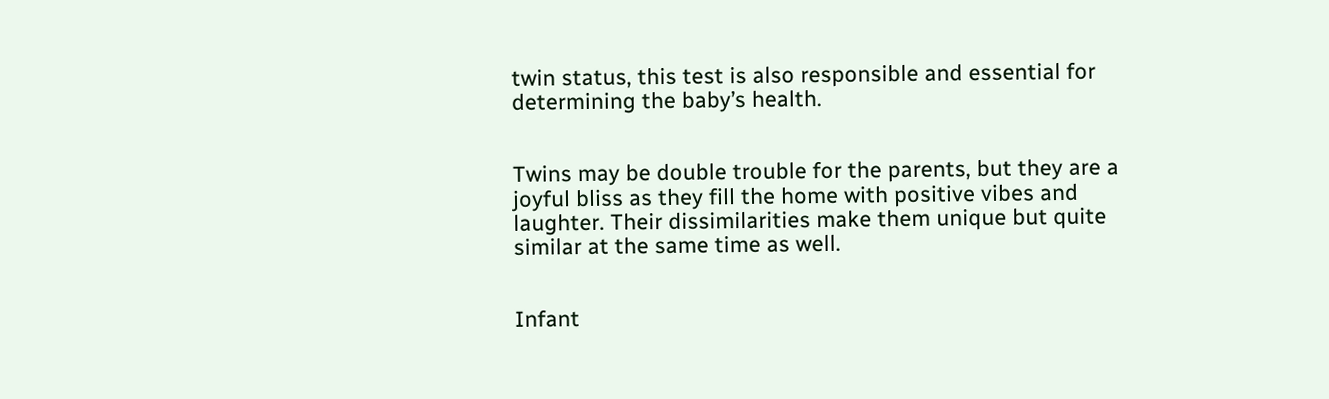twin status, this test is also responsible and essential for determining the baby’s health.


Twins may be double trouble for the parents, but they are a joyful bliss as they fill the home with positive vibes and laughter. Their dissimilarities make them unique but quite similar at the same time as well.


Infant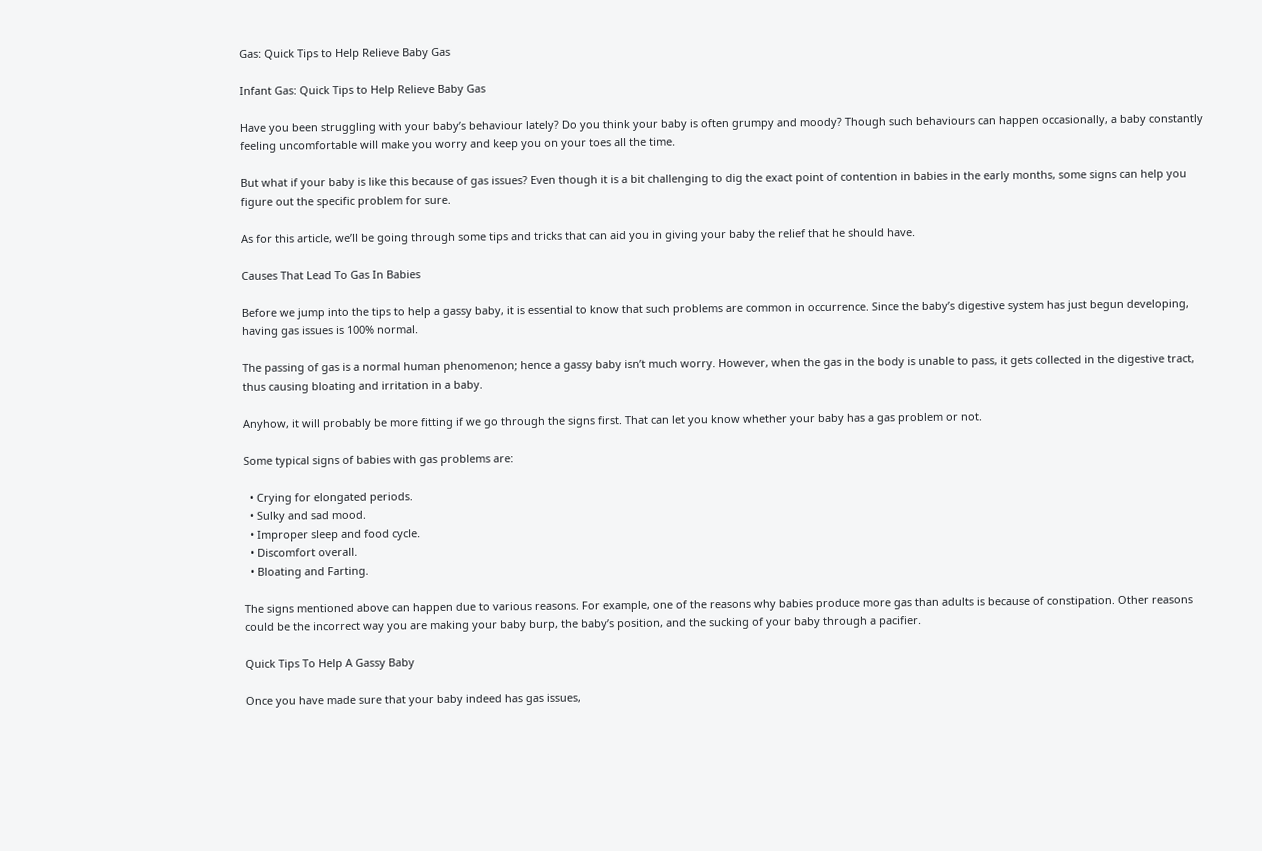Gas: Quick Tips to Help Relieve Baby Gas

Infant Gas: Quick Tips to Help Relieve Baby Gas

Have you been struggling with your baby’s behaviour lately? Do you think your baby is often grumpy and moody? Though such behaviours can happen occasionally, a baby constantly feeling uncomfortable will make you worry and keep you on your toes all the time.

But what if your baby is like this because of gas issues? Even though it is a bit challenging to dig the exact point of contention in babies in the early months, some signs can help you figure out the specific problem for sure.

As for this article, we’ll be going through some tips and tricks that can aid you in giving your baby the relief that he should have.

Causes That Lead To Gas In Babies

Before we jump into the tips to help a gassy baby, it is essential to know that such problems are common in occurrence. Since the baby’s digestive system has just begun developing, having gas issues is 100% normal.

The passing of gas is a normal human phenomenon; hence a gassy baby isn’t much worry. However, when the gas in the body is unable to pass, it gets collected in the digestive tract, thus causing bloating and irritation in a baby.

Anyhow, it will probably be more fitting if we go through the signs first. That can let you know whether your baby has a gas problem or not.

Some typical signs of babies with gas problems are:

  • Crying for elongated periods.
  • Sulky and sad mood.
  • Improper sleep and food cycle.
  • Discomfort overall.
  • Bloating and Farting.

The signs mentioned above can happen due to various reasons. For example, one of the reasons why babies produce more gas than adults is because of constipation. Other reasons could be the incorrect way you are making your baby burp, the baby’s position, and the sucking of your baby through a pacifier.

Quick Tips To Help A Gassy Baby

Once you have made sure that your baby indeed has gas issues,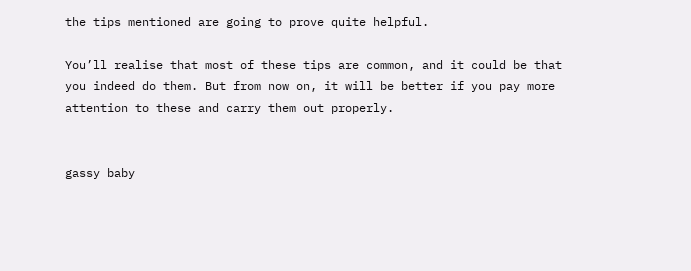the tips mentioned are going to prove quite helpful.

You’ll realise that most of these tips are common, and it could be that you indeed do them. But from now on, it will be better if you pay more attention to these and carry them out properly.


gassy baby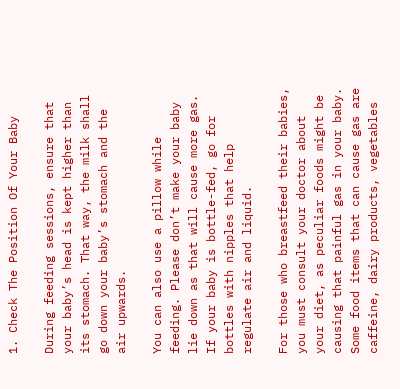1. Check The Position Of Your Baby

During feeding sessions, ensure that your baby’s head is kept higher than its stomach. That way, the milk shall go down your baby’s stomach and the air upwards.

You can also use a pillow while feeding. Please don’t make your baby lie down as that will cause more gas. If your baby is bottle-fed, go for bottles with nipples that help regulate air and liquid.

For those who breastfeed their babies, you must consult your doctor about your diet, as peculiar foods might be causing that painful gas in your baby. Some food items that can cause gas are caffeine, dairy products, vegetables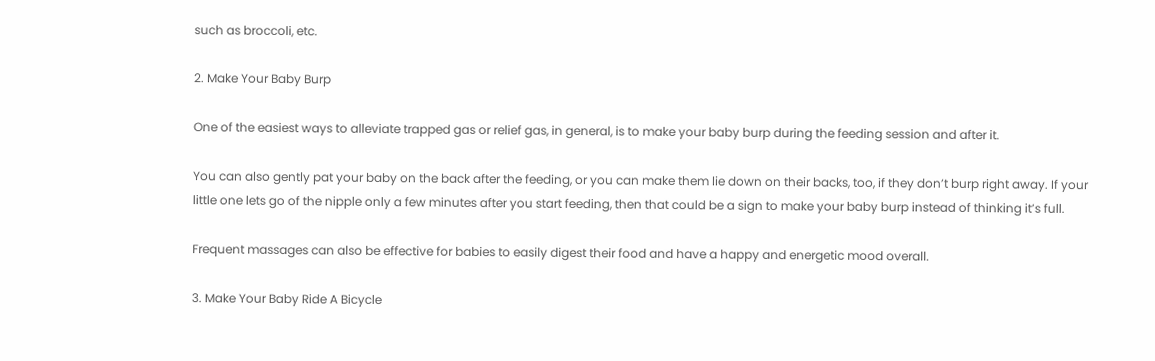such as broccoli, etc.

2. Make Your Baby Burp

One of the easiest ways to alleviate trapped gas or relief gas, in general, is to make your baby burp during the feeding session and after it.

You can also gently pat your baby on the back after the feeding, or you can make them lie down on their backs, too, if they don’t burp right away. If your little one lets go of the nipple only a few minutes after you start feeding, then that could be a sign to make your baby burp instead of thinking it’s full.

Frequent massages can also be effective for babies to easily digest their food and have a happy and energetic mood overall.

3. Make Your Baby Ride A Bicycle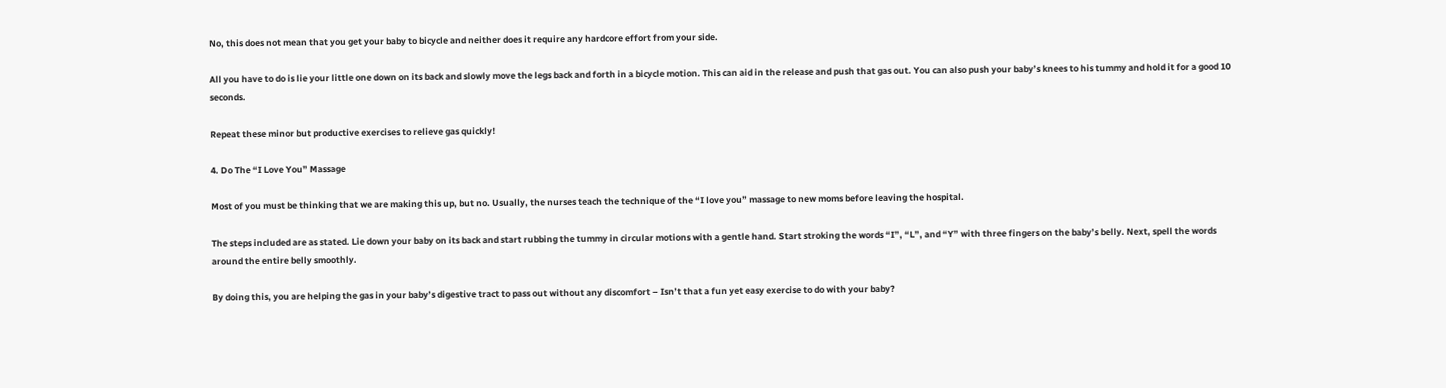No, this does not mean that you get your baby to bicycle and neither does it require any hardcore effort from your side.

All you have to do is lie your little one down on its back and slowly move the legs back and forth in a bicycle motion. This can aid in the release and push that gas out. You can also push your baby’s knees to his tummy and hold it for a good 10 seconds.

Repeat these minor but productive exercises to relieve gas quickly!

4. Do The “I Love You” Massage

Most of you must be thinking that we are making this up, but no. Usually, the nurses teach the technique of the “I love you” massage to new moms before leaving the hospital.

The steps included are as stated. Lie down your baby on its back and start rubbing the tummy in circular motions with a gentle hand. Start stroking the words “I”, “L”, and “Y” with three fingers on the baby’s belly. Next, spell the words around the entire belly smoothly.

By doing this, you are helping the gas in your baby’s digestive tract to pass out without any discomfort – Isn’t that a fun yet easy exercise to do with your baby?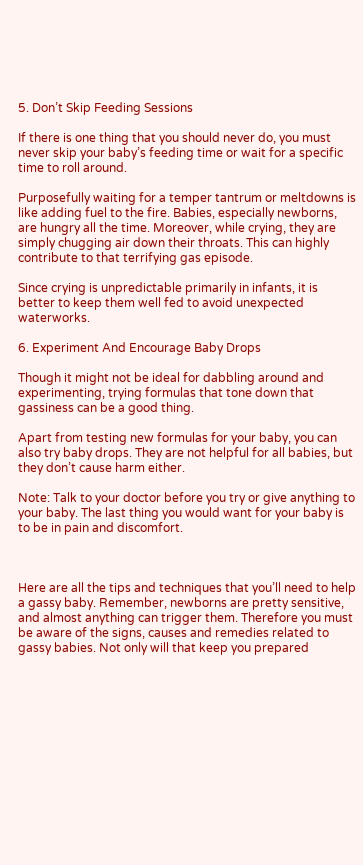5. Don’t Skip Feeding Sessions

If there is one thing that you should never do, you must never skip your baby’s feeding time or wait for a specific time to roll around.

Purposefully waiting for a temper tantrum or meltdowns is like adding fuel to the fire. Babies, especially newborns, are hungry all the time. Moreover, while crying, they are simply chugging air down their throats. This can highly contribute to that terrifying gas episode.

Since crying is unpredictable primarily in infants, it is better to keep them well fed to avoid unexpected waterworks.

6. Experiment And Encourage Baby Drops

Though it might not be ideal for dabbling around and experimenting, trying formulas that tone down that gassiness can be a good thing.

Apart from testing new formulas for your baby, you can also try baby drops. They are not helpful for all babies, but they don’t cause harm either.

Note: Talk to your doctor before you try or give anything to your baby. The last thing you would want for your baby is to be in pain and discomfort.



Here are all the tips and techniques that you’ll need to help a gassy baby. Remember, newborns are pretty sensitive, and almost anything can trigger them. Therefore you must be aware of the signs, causes and remedies related to gassy babies. Not only will that keep you prepared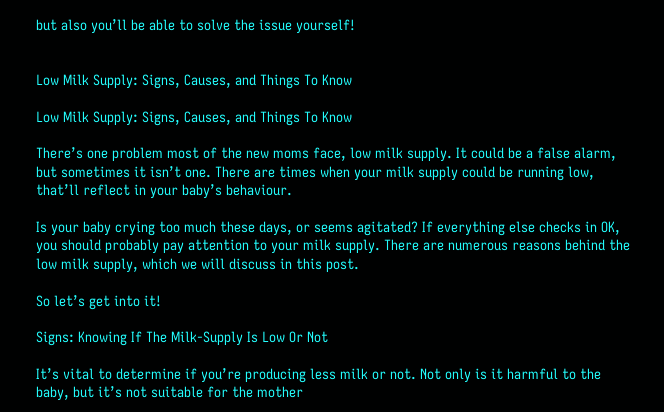but also you’ll be able to solve the issue yourself!


Low Milk Supply: Signs, Causes, and Things To Know

Low Milk Supply: Signs, Causes, and Things To Know

There’s one problem most of the new moms face, low milk supply. It could be a false alarm, but sometimes it isn’t one. There are times when your milk supply could be running low, that’ll reflect in your baby’s behaviour.

Is your baby crying too much these days, or seems agitated? If everything else checks in OK, you should probably pay attention to your milk supply. There are numerous reasons behind the low milk supply, which we will discuss in this post.

So let’s get into it!

Signs: Knowing If The Milk-Supply Is Low Or Not

It’s vital to determine if you’re producing less milk or not. Not only is it harmful to the baby, but it’s not suitable for the mother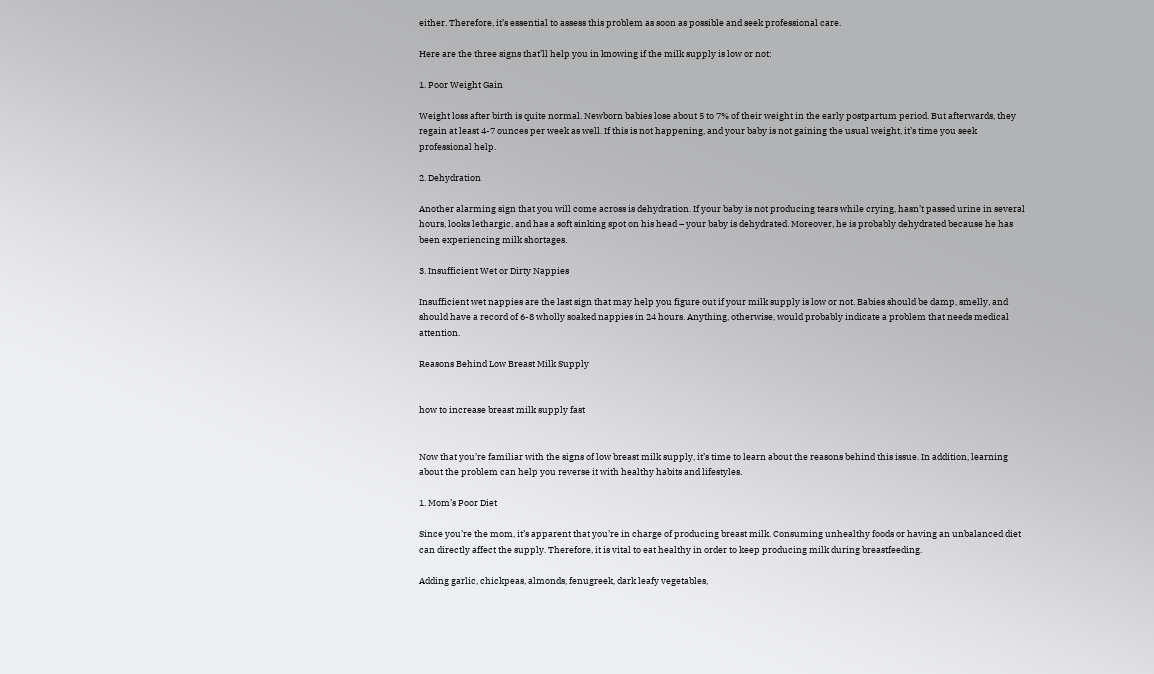either. Therefore, it’s essential to assess this problem as soon as possible and seek professional care.

Here are the three signs that’ll help you in knowing if the milk supply is low or not:

1. Poor Weight Gain

Weight loss after birth is quite normal. Newborn babies lose about 5 to 7% of their weight in the early postpartum period. But afterwards, they regain at least 4-7 ounces per week as well. If this is not happening, and your baby is not gaining the usual weight, it’s time you seek professional help.

2. Dehydration

Another alarming sign that you will come across is dehydration. If your baby is not producing tears while crying, hasn’t passed urine in several hours, looks lethargic, and has a soft sinking spot on his head – your baby is dehydrated. Moreover, he is probably dehydrated because he has been experiencing milk shortages.

3. Insufficient Wet or Dirty Nappies

Insufficient wet nappies are the last sign that may help you figure out if your milk supply is low or not. Babies should be damp, smelly, and should have a record of 6-8 wholly soaked nappies in 24 hours. Anything, otherwise, would probably indicate a problem that needs medical attention.

Reasons Behind Low Breast Milk Supply


how to increase breast milk supply fast


Now that you’re familiar with the signs of low breast milk supply, it’s time to learn about the reasons behind this issue. In addition, learning about the problem can help you reverse it with healthy habits and lifestyles.

1. Mom’s Poor Diet

Since you’re the mom, it’s apparent that you’re in charge of producing breast milk. Consuming unhealthy foods or having an unbalanced diet can directly affect the supply. Therefore, it is vital to eat healthy in order to keep producing milk during breastfeeding.

Adding garlic, chickpeas, almonds, fenugreek, dark leafy vegetables,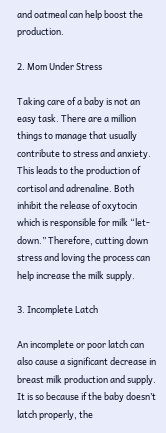and oatmeal can help boost the production.

2. Mom Under Stress

Taking care of a baby is not an easy task. There are a million things to manage that usually contribute to stress and anxiety. This leads to the production of cortisol and adrenaline. Both inhibit the release of oxytocin which is responsible for milk “let-down.” Therefore, cutting down stress and loving the process can help increase the milk supply.

3. Incomplete Latch

An incomplete or poor latch can also cause a significant decrease in breast milk production and supply. It is so because if the baby doesn’t latch properly, the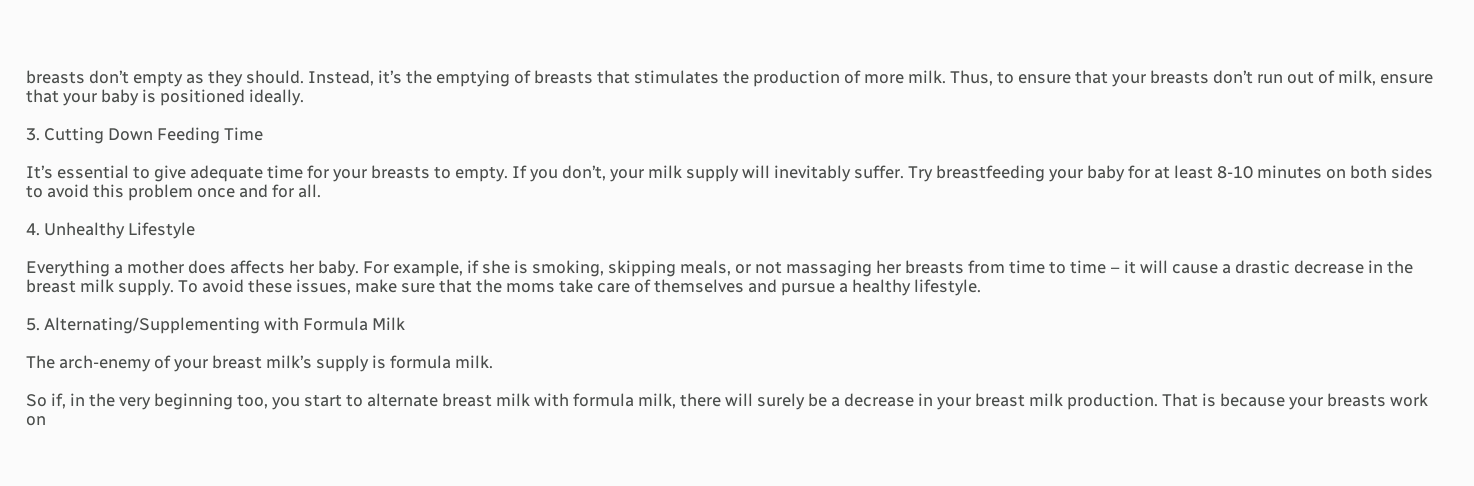breasts don’t empty as they should. Instead, it’s the emptying of breasts that stimulates the production of more milk. Thus, to ensure that your breasts don’t run out of milk, ensure that your baby is positioned ideally.

3. Cutting Down Feeding Time

It’s essential to give adequate time for your breasts to empty. If you don’t, your milk supply will inevitably suffer. Try breastfeeding your baby for at least 8-10 minutes on both sides to avoid this problem once and for all.

4. Unhealthy Lifestyle

Everything a mother does affects her baby. For example, if she is smoking, skipping meals, or not massaging her breasts from time to time – it will cause a drastic decrease in the breast milk supply. To avoid these issues, make sure that the moms take care of themselves and pursue a healthy lifestyle.

5. Alternating/Supplementing with Formula Milk

The arch-enemy of your breast milk’s supply is formula milk.

So if, in the very beginning too, you start to alternate breast milk with formula milk, there will surely be a decrease in your breast milk production. That is because your breasts work on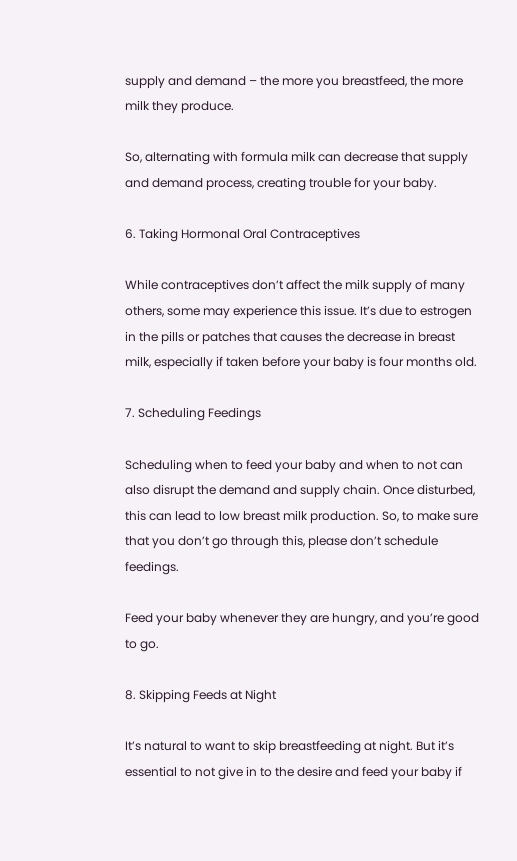supply and demand – the more you breastfeed, the more milk they produce.

So, alternating with formula milk can decrease that supply and demand process, creating trouble for your baby.

6. Taking Hormonal Oral Contraceptives

While contraceptives don’t affect the milk supply of many others, some may experience this issue. It’s due to estrogen in the pills or patches that causes the decrease in breast milk, especially if taken before your baby is four months old.

7. Scheduling Feedings

Scheduling when to feed your baby and when to not can also disrupt the demand and supply chain. Once disturbed, this can lead to low breast milk production. So, to make sure that you don’t go through this, please don’t schedule feedings.

Feed your baby whenever they are hungry, and you’re good to go.

8. Skipping Feeds at Night

It’s natural to want to skip breastfeeding at night. But it’s essential to not give in to the desire and feed your baby if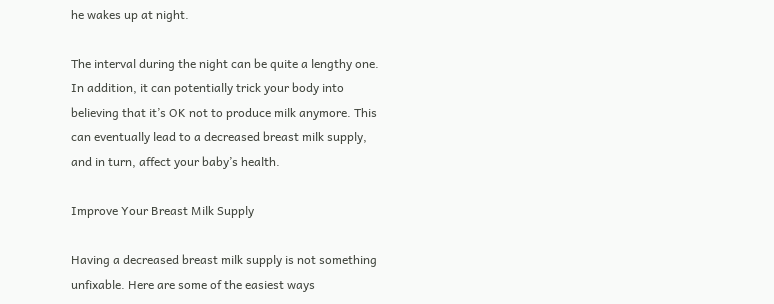he wakes up at night.

The interval during the night can be quite a lengthy one. In addition, it can potentially trick your body into believing that it’s OK not to produce milk anymore. This can eventually lead to a decreased breast milk supply, and in turn, affect your baby’s health.

Improve Your Breast Milk Supply

Having a decreased breast milk supply is not something unfixable. Here are some of the easiest ways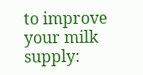to improve your milk supply: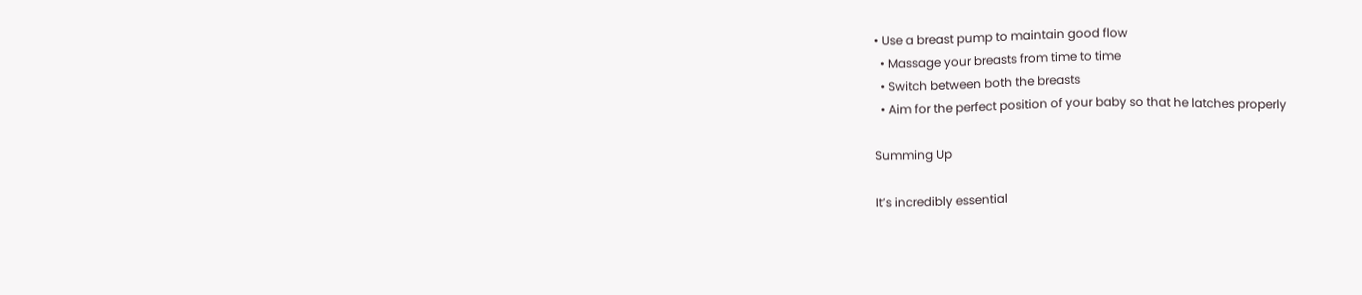• Use a breast pump to maintain good flow
  • Massage your breasts from time to time
  • Switch between both the breasts
  • Aim for the perfect position of your baby so that he latches properly

Summing Up

It’s incredibly essential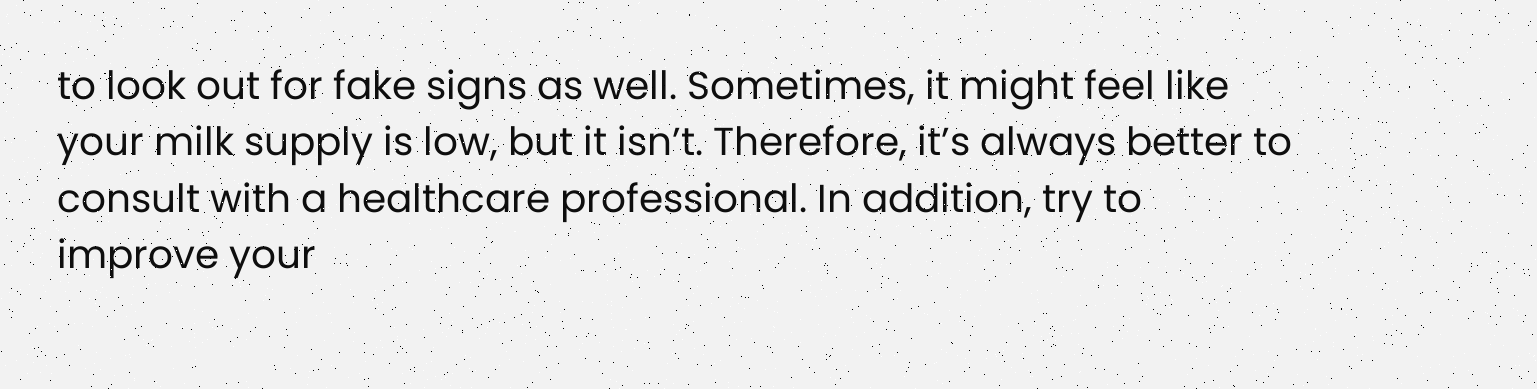to look out for fake signs as well. Sometimes, it might feel like your milk supply is low, but it isn’t. Therefore, it’s always better to consult with a healthcare professional. In addition, try to improve your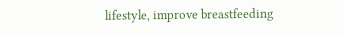lifestyle, improve breastfeeding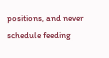positions, and never schedule feeding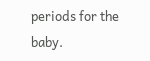periods for the baby.